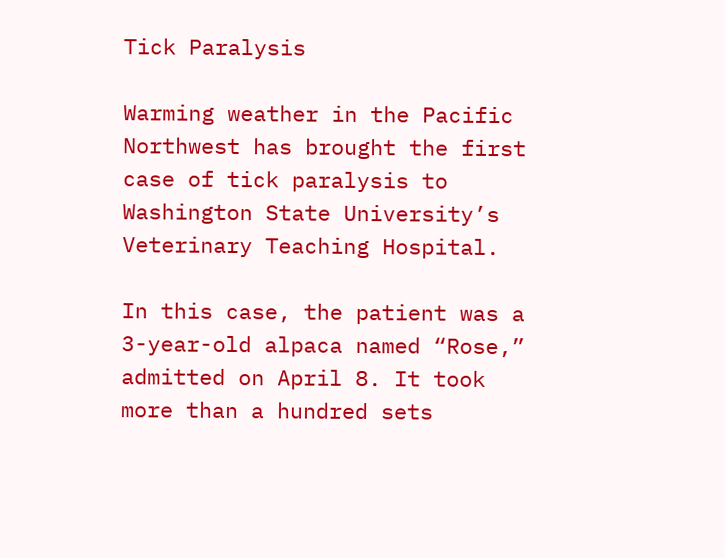Tick Paralysis

Warming weather in the Pacific Northwest has brought the first case of tick paralysis to Washington State University’s Veterinary Teaching Hospital.

In this case, the patient was a 3-year-old alpaca named “Rose,” admitted on April 8. It took more than a hundred sets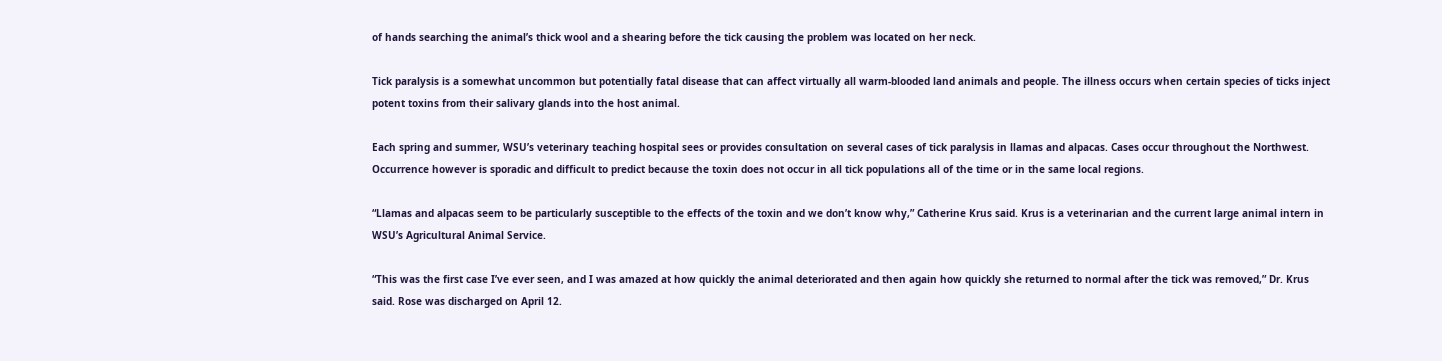of hands searching the animal’s thick wool and a shearing before the tick causing the problem was located on her neck.

Tick paralysis is a somewhat uncommon but potentially fatal disease that can affect virtually all warm-blooded land animals and people. The illness occurs when certain species of ticks inject potent toxins from their salivary glands into the host animal.

Each spring and summer, WSU’s veterinary teaching hospital sees or provides consultation on several cases of tick paralysis in llamas and alpacas. Cases occur throughout the Northwest. Occurrence however is sporadic and difficult to predict because the toxin does not occur in all tick populations all of the time or in the same local regions.

“Llamas and alpacas seem to be particularly susceptible to the effects of the toxin and we don’t know why,” Catherine Krus said. Krus is a veterinarian and the current large animal intern in WSU’s Agricultural Animal Service.

“This was the first case I’ve ever seen, and I was amazed at how quickly the animal deteriorated and then again how quickly she returned to normal after the tick was removed,” Dr. Krus said. Rose was discharged on April 12.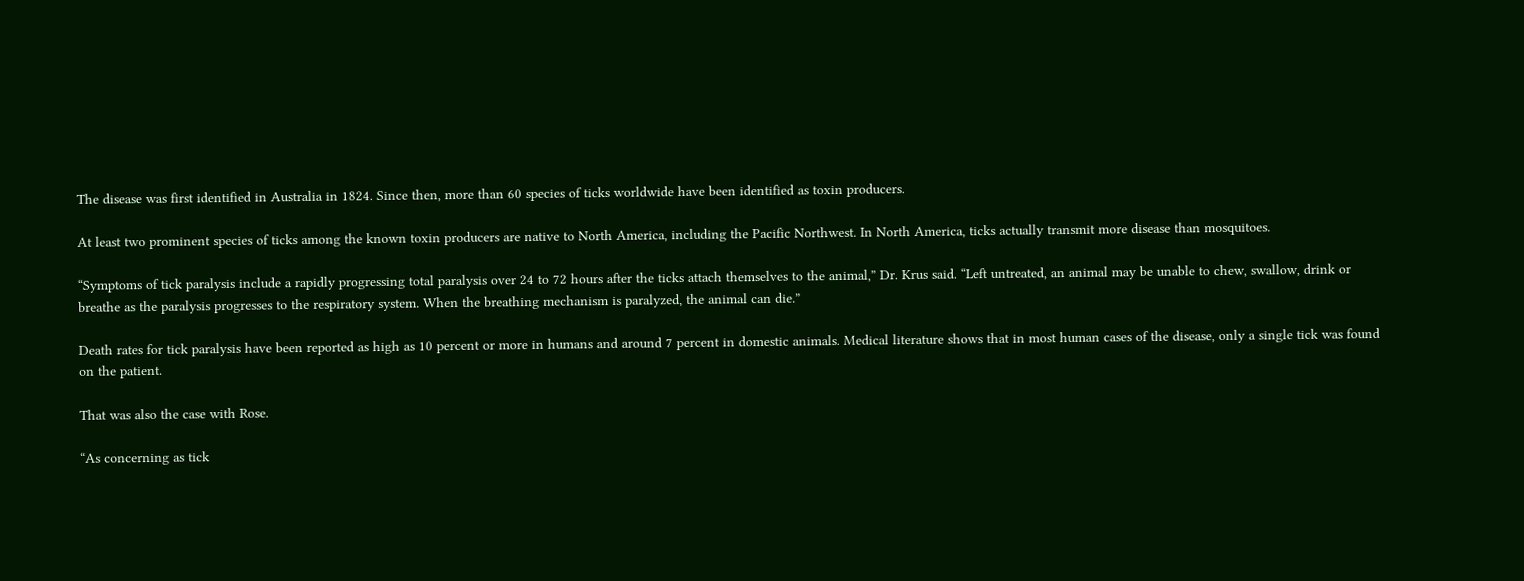The disease was first identified in Australia in 1824. Since then, more than 60 species of ticks worldwide have been identified as toxin producers.

At least two prominent species of ticks among the known toxin producers are native to North America, including the Pacific Northwest. In North America, ticks actually transmit more disease than mosquitoes.

“Symptoms of tick paralysis include a rapidly progressing total paralysis over 24 to 72 hours after the ticks attach themselves to the animal,” Dr. Krus said. “Left untreated, an animal may be unable to chew, swallow, drink or breathe as the paralysis progresses to the respiratory system. When the breathing mechanism is paralyzed, the animal can die.”

Death rates for tick paralysis have been reported as high as 10 percent or more in humans and around 7 percent in domestic animals. Medical literature shows that in most human cases of the disease, only a single tick was found on the patient.

That was also the case with Rose.

“As concerning as tick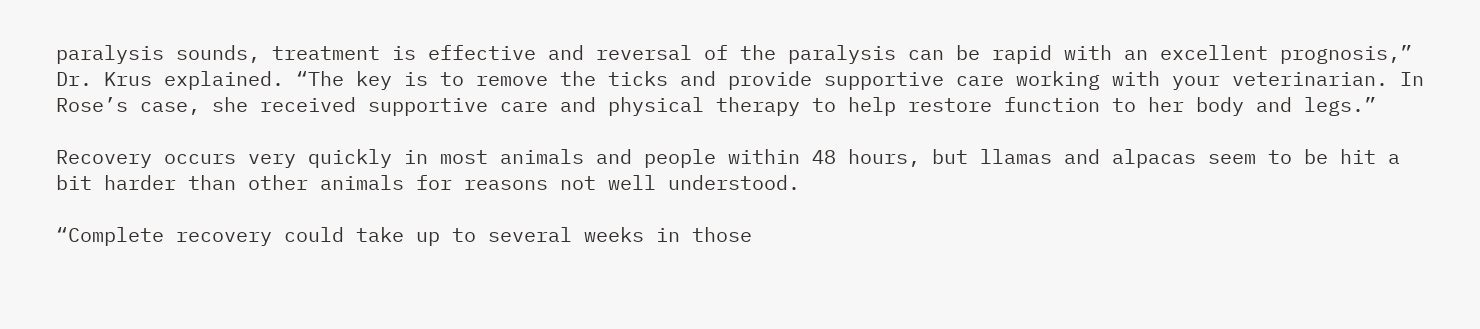paralysis sounds, treatment is effective and reversal of the paralysis can be rapid with an excellent prognosis,” Dr. Krus explained. “The key is to remove the ticks and provide supportive care working with your veterinarian. In Rose’s case, she received supportive care and physical therapy to help restore function to her body and legs.”

Recovery occurs very quickly in most animals and people within 48 hours, but llamas and alpacas seem to be hit a bit harder than other animals for reasons not well understood.

“Complete recovery could take up to several weeks in those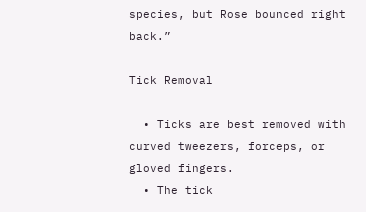species, but Rose bounced right back.”

Tick Removal

  • Ticks are best removed with curved tweezers, forceps, or gloved fingers.
  • The tick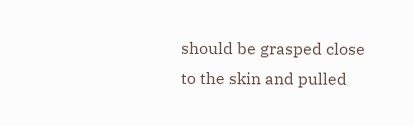should be grasped close to the skin and pulled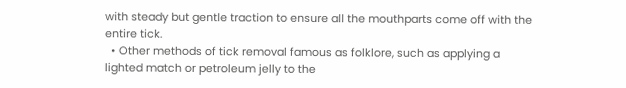with steady but gentle traction to ensure all the mouthparts come off with the entire tick.
  • Other methods of tick removal famous as folklore, such as applying a lighted match or petroleum jelly to the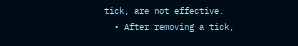tick, are not effective.
  • After removing a tick,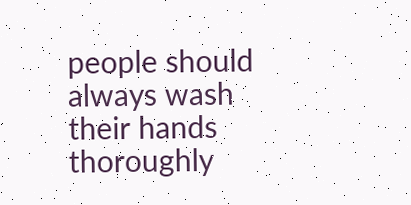people should always wash their hands thoroughly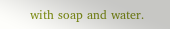with soap and water.